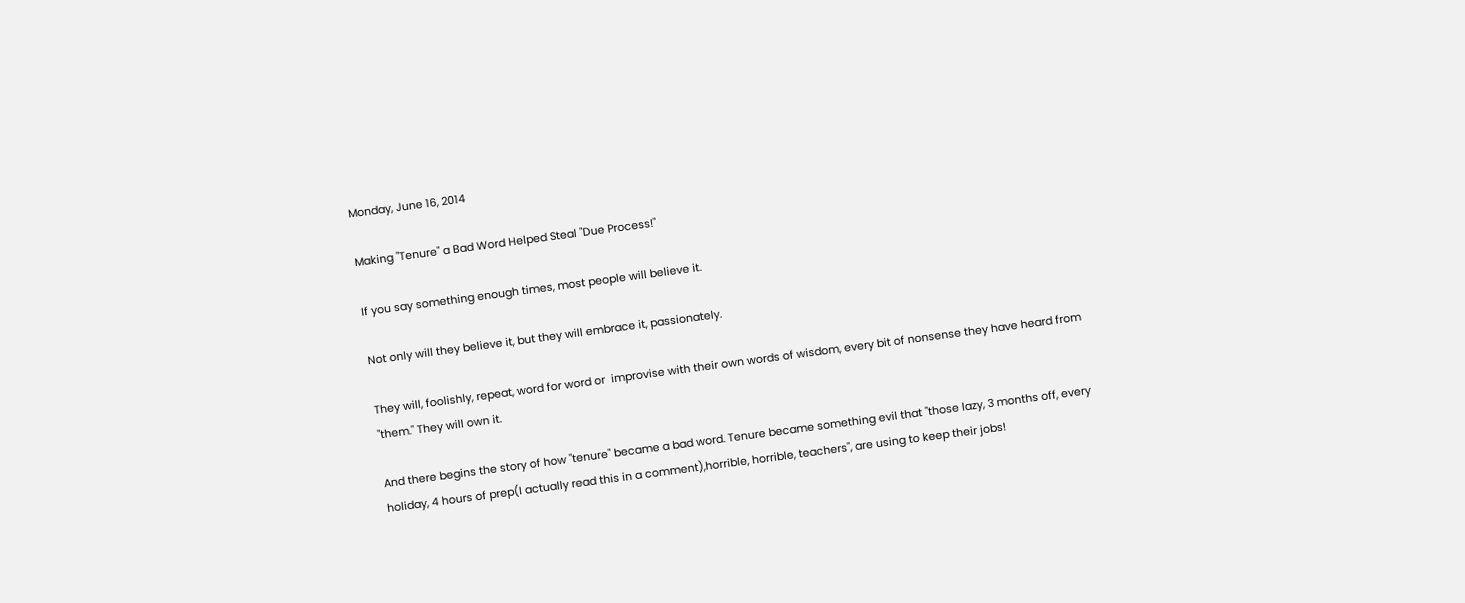Monday, June 16, 2014

Making "Tenure" a Bad Word Helped Steal "Due Process!"

If you say something enough times, most people will believe it.

Not only will they believe it, but they will embrace it, passionately.

They will, foolishly, repeat, word for word or  improvise with their own words of wisdom, every bit of nonsense they have heard from "them." They will own it.

And there begins the story of how "tenure" became a bad word. Tenure became something evil that "those lazy, 3 months off, every holiday, 4 hours of prep(I actually read this in a comment),horrible, horrible, teachers", are using to keep their jobs!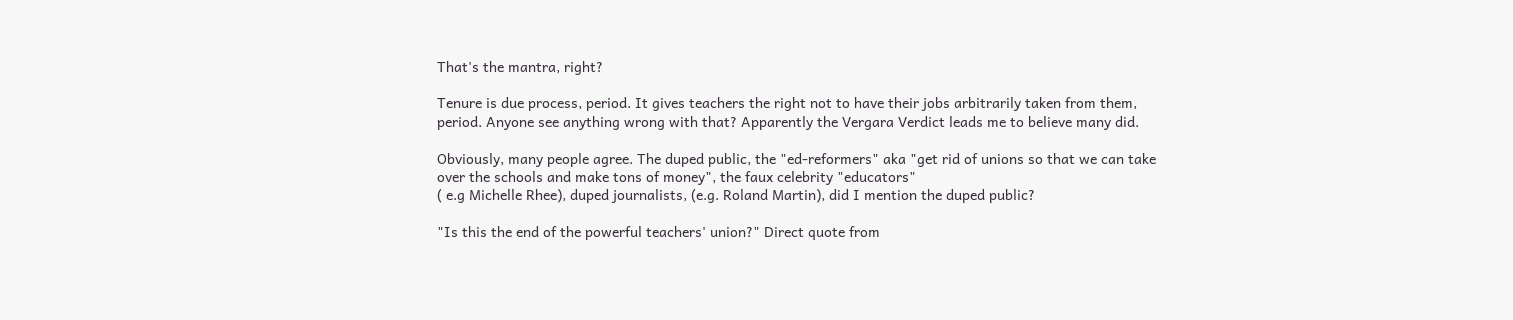That's the mantra, right?

Tenure is due process, period. It gives teachers the right not to have their jobs arbitrarily taken from them, period. Anyone see anything wrong with that? Apparently the Vergara Verdict leads me to believe many did.

Obviously, many people agree. The duped public, the "ed-reformers" aka "get rid of unions so that we can take over the schools and make tons of money", the faux celebrity "educators"
( e.g Michelle Rhee), duped journalists, (e.g. Roland Martin), did I mention the duped public?

"Is this the end of the powerful teachers' union?" Direct quote from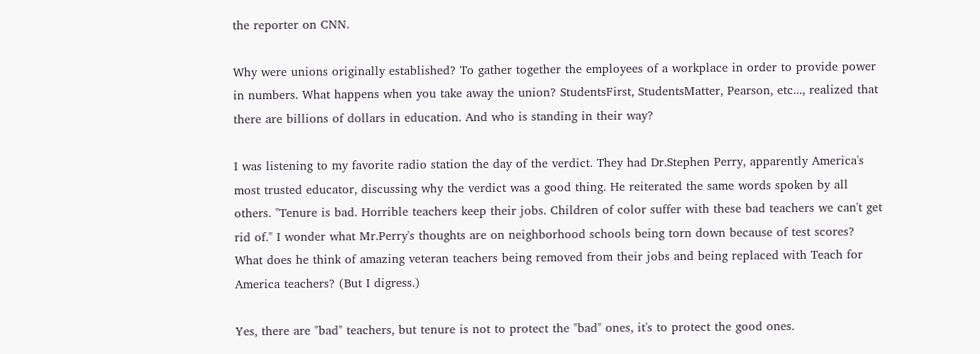the reporter on CNN.

Why were unions originally established? To gather together the employees of a workplace in order to provide power in numbers. What happens when you take away the union? StudentsFirst, StudentsMatter, Pearson, etc..., realized that there are billions of dollars in education. And who is standing in their way?

I was listening to my favorite radio station the day of the verdict. They had Dr.Stephen Perry, apparently America's most trusted educator, discussing why the verdict was a good thing. He reiterated the same words spoken by all others. "Tenure is bad. Horrible teachers keep their jobs. Children of color suffer with these bad teachers we can't get rid of." I wonder what Mr.Perry's thoughts are on neighborhood schools being torn down because of test scores? What does he think of amazing veteran teachers being removed from their jobs and being replaced with Teach for America teachers? (But I digress.)

Yes, there are "bad" teachers, but tenure is not to protect the "bad" ones, it's to protect the good ones.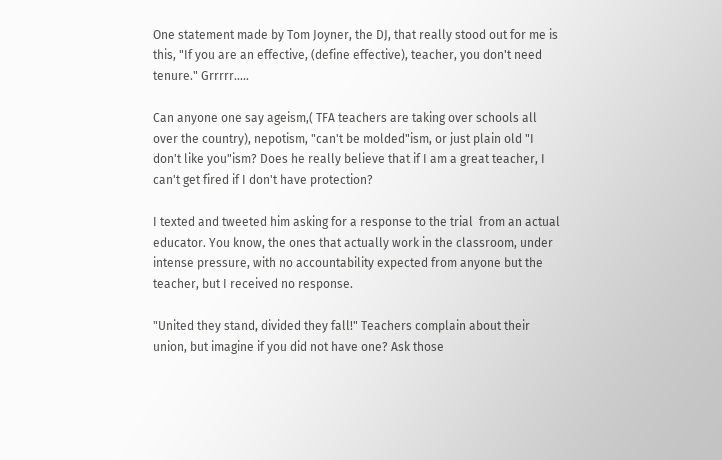One statement made by Tom Joyner, the DJ, that really stood out for me is this, "If you are an effective, (define effective), teacher, you don't need tenure." Grrrrr.....

Can anyone one say ageism,( TFA teachers are taking over schools all over the country), nepotism, "can't be molded"ism, or just plain old "I don't like you"ism? Does he really believe that if I am a great teacher, I can't get fired if I don't have protection?

I texted and tweeted him asking for a response to the trial  from an actual educator. You know, the ones that actually work in the classroom, under intense pressure, with no accountability expected from anyone but the teacher, but I received no response.

"United they stand, divided they fall!" Teachers complain about their union, but imagine if you did not have one? Ask those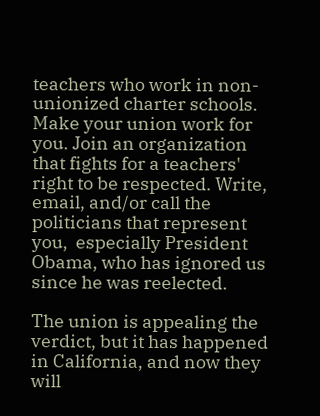teachers who work in non-unionized charter schools. Make your union work for you. Join an organization that fights for a teachers' right to be respected. Write, email, and/or call the politicians that represent you,  especially President Obama, who has ignored us since he was reelected.

The union is appealing the verdict, but it has happened in California, and now they will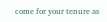come for your tenure as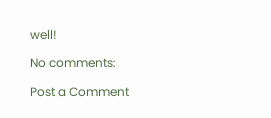well!

No comments:

Post a Comment